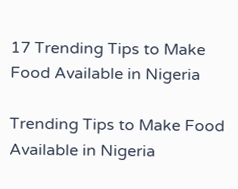17 Trending Tips to Make Food Available in Nigeria

Trending Tips to Make Food Available in Nigeria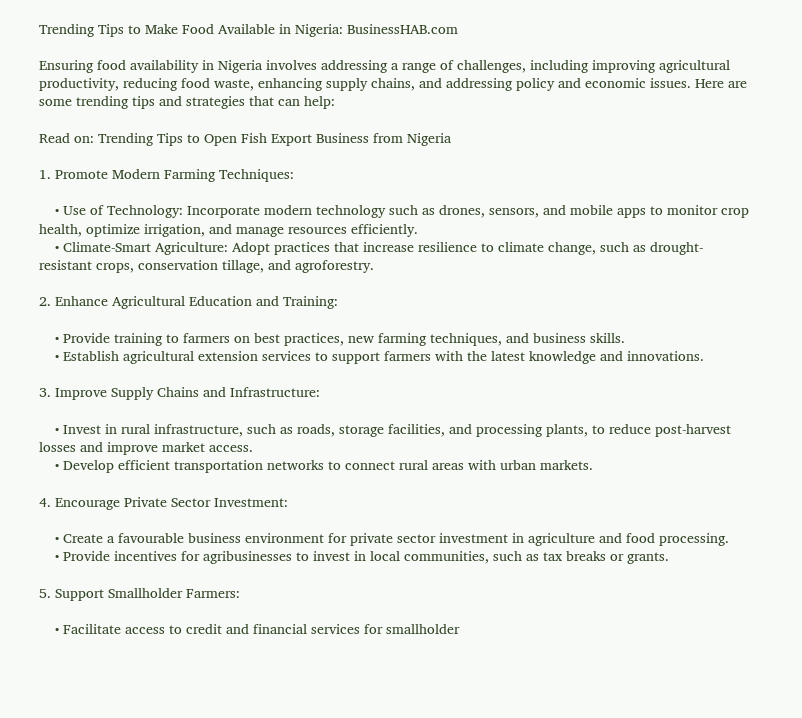Trending Tips to Make Food Available in Nigeria: BusinessHAB.com

Ensuring food availability in Nigeria involves addressing a range of challenges, including improving agricultural productivity, reducing food waste, enhancing supply chains, and addressing policy and economic issues. Here are some trending tips and strategies that can help:

Read on: Trending Tips to Open Fish Export Business from Nigeria

1. Promote Modern Farming Techniques:

    • Use of Technology: Incorporate modern technology such as drones, sensors, and mobile apps to monitor crop health, optimize irrigation, and manage resources efficiently.
    • Climate-Smart Agriculture: Adopt practices that increase resilience to climate change, such as drought-resistant crops, conservation tillage, and agroforestry.

2. Enhance Agricultural Education and Training:

    • Provide training to farmers on best practices, new farming techniques, and business skills.
    • Establish agricultural extension services to support farmers with the latest knowledge and innovations.

3. Improve Supply Chains and Infrastructure:

    • Invest in rural infrastructure, such as roads, storage facilities, and processing plants, to reduce post-harvest losses and improve market access.
    • Develop efficient transportation networks to connect rural areas with urban markets.

4. Encourage Private Sector Investment:

    • Create a favourable business environment for private sector investment in agriculture and food processing.
    • Provide incentives for agribusinesses to invest in local communities, such as tax breaks or grants.

5. Support Smallholder Farmers:

    • Facilitate access to credit and financial services for smallholder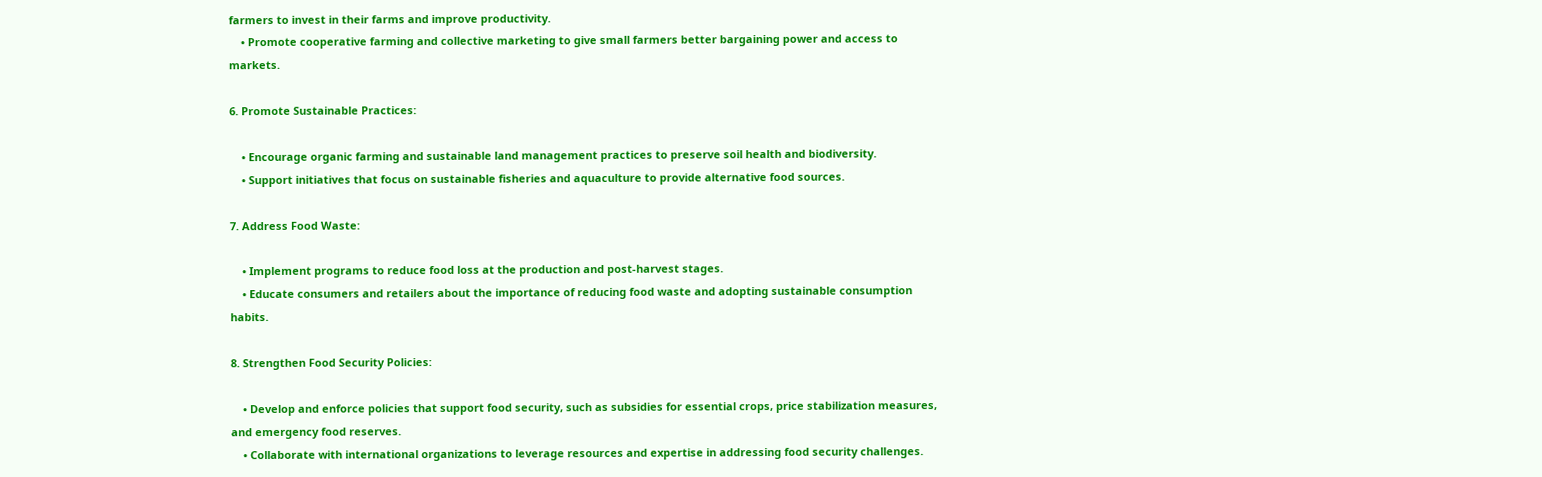farmers to invest in their farms and improve productivity.
    • Promote cooperative farming and collective marketing to give small farmers better bargaining power and access to markets.

6. Promote Sustainable Practices:

    • Encourage organic farming and sustainable land management practices to preserve soil health and biodiversity.
    • Support initiatives that focus on sustainable fisheries and aquaculture to provide alternative food sources.

7. Address Food Waste:

    • Implement programs to reduce food loss at the production and post-harvest stages.
    • Educate consumers and retailers about the importance of reducing food waste and adopting sustainable consumption habits.

8. Strengthen Food Security Policies:

    • Develop and enforce policies that support food security, such as subsidies for essential crops, price stabilization measures, and emergency food reserves.
    • Collaborate with international organizations to leverage resources and expertise in addressing food security challenges.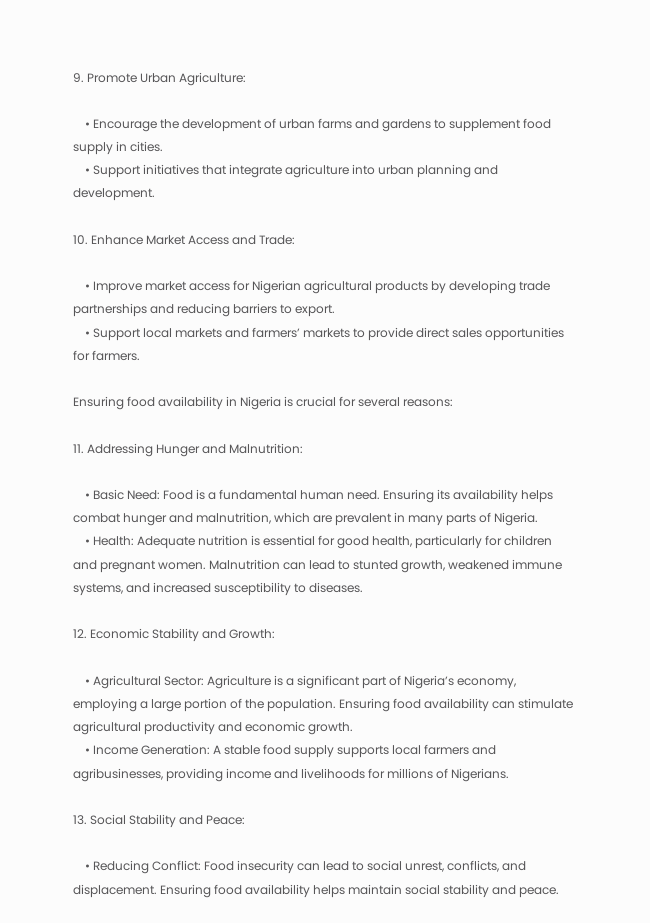9. Promote Urban Agriculture:

    • Encourage the development of urban farms and gardens to supplement food supply in cities.
    • Support initiatives that integrate agriculture into urban planning and development.

10. Enhance Market Access and Trade:

    • Improve market access for Nigerian agricultural products by developing trade partnerships and reducing barriers to export.
    • Support local markets and farmers’ markets to provide direct sales opportunities for farmers.

Ensuring food availability in Nigeria is crucial for several reasons:

11. Addressing Hunger and Malnutrition:

    • Basic Need: Food is a fundamental human need. Ensuring its availability helps combat hunger and malnutrition, which are prevalent in many parts of Nigeria.
    • Health: Adequate nutrition is essential for good health, particularly for children and pregnant women. Malnutrition can lead to stunted growth, weakened immune systems, and increased susceptibility to diseases.

12. Economic Stability and Growth:

    • Agricultural Sector: Agriculture is a significant part of Nigeria’s economy, employing a large portion of the population. Ensuring food availability can stimulate agricultural productivity and economic growth.
    • Income Generation: A stable food supply supports local farmers and agribusinesses, providing income and livelihoods for millions of Nigerians.

13. Social Stability and Peace:

    • Reducing Conflict: Food insecurity can lead to social unrest, conflicts, and displacement. Ensuring food availability helps maintain social stability and peace.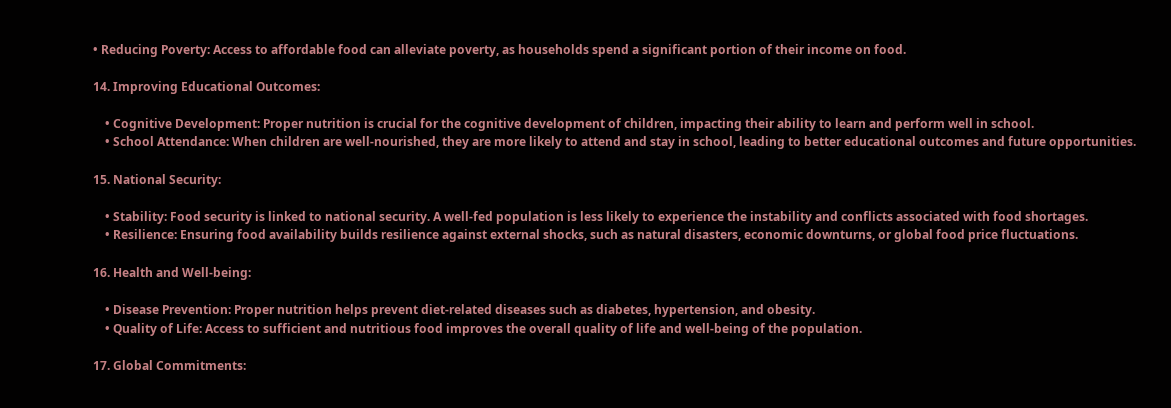• Reducing Poverty: Access to affordable food can alleviate poverty, as households spend a significant portion of their income on food.

14. Improving Educational Outcomes:

    • Cognitive Development: Proper nutrition is crucial for the cognitive development of children, impacting their ability to learn and perform well in school.
    • School Attendance: When children are well-nourished, they are more likely to attend and stay in school, leading to better educational outcomes and future opportunities.

15. National Security:

    • Stability: Food security is linked to national security. A well-fed population is less likely to experience the instability and conflicts associated with food shortages.
    • Resilience: Ensuring food availability builds resilience against external shocks, such as natural disasters, economic downturns, or global food price fluctuations.

16. Health and Well-being:

    • Disease Prevention: Proper nutrition helps prevent diet-related diseases such as diabetes, hypertension, and obesity.
    • Quality of Life: Access to sufficient and nutritious food improves the overall quality of life and well-being of the population.

17. Global Commitments: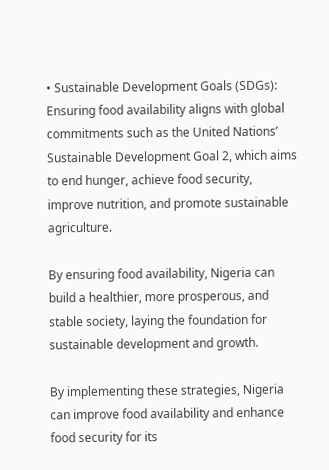• Sustainable Development Goals (SDGs): Ensuring food availability aligns with global commitments such as the United Nations’ Sustainable Development Goal 2, which aims to end hunger, achieve food security, improve nutrition, and promote sustainable agriculture.

By ensuring food availability, Nigeria can build a healthier, more prosperous, and stable society, laying the foundation for sustainable development and growth.

By implementing these strategies, Nigeria can improve food availability and enhance food security for its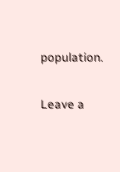population.

Leave a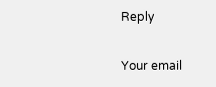Reply

Your email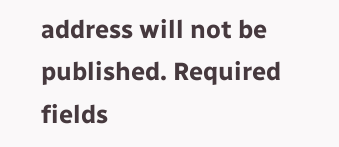address will not be published. Required fields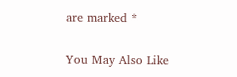are marked *

You May Also Like